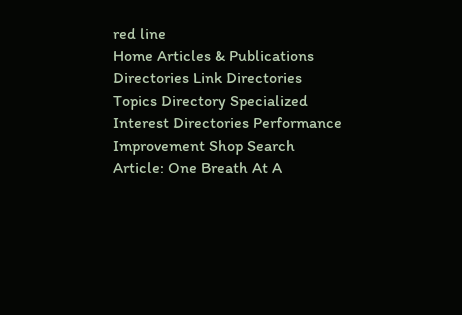red line
Home Articles & Publications Directories Link Directories Topics Directory Specialized Interest Directories Performance Improvement Shop Search
Article: One Breath At A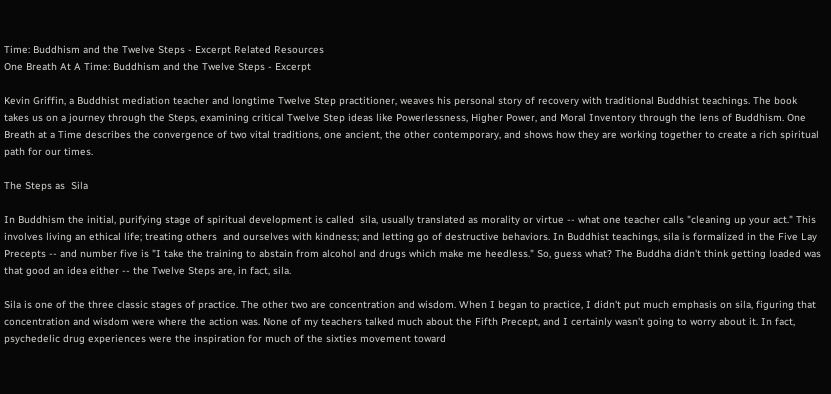Time: Buddhism and the Twelve Steps - Excerpt Related Resources
One Breath At A Time: Buddhism and the Twelve Steps - Excerpt

Kevin Griffin, a Buddhist mediation teacher and longtime Twelve Step practitioner, weaves his personal story of recovery with traditional Buddhist teachings. The book takes us on a journey through the Steps, examining critical Twelve Step ideas like Powerlessness, Higher Power, and Moral Inventory through the lens of Buddhism. One Breath at a Time describes the convergence of two vital traditions, one ancient, the other contemporary, and shows how they are working together to create a rich spiritual path for our times.

The Steps as  Sila

In Buddhism the initial, purifying stage of spiritual development is called  sila, usually translated as morality or virtue -- what one teacher calls "cleaning up your act." This involves living an ethical life; treating others  and ourselves with kindness; and letting go of destructive behaviors. In Buddhist teachings, sila is formalized in the Five Lay Precepts -- and number five is "I take the training to abstain from alcohol and drugs which make me heedless." So, guess what? The Buddha didn't think getting loaded was that good an idea either -- the Twelve Steps are, in fact, sila.

Sila is one of the three classic stages of practice. The other two are concentration and wisdom. When I began to practice, I didn't put much emphasis on sila, figuring that concentration and wisdom were where the action was. None of my teachers talked much about the Fifth Precept, and I certainly wasn't going to worry about it. In fact, psychedelic drug experiences were the inspiration for much of the sixties movement toward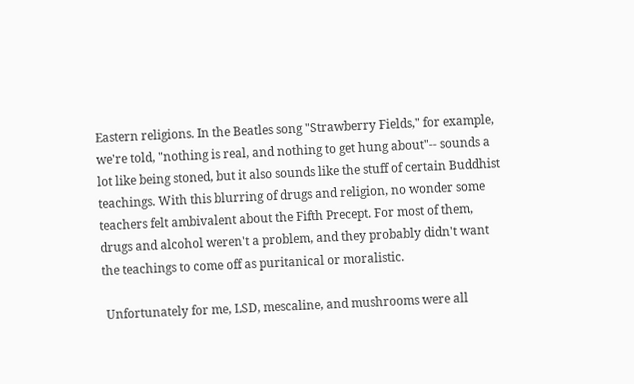Eastern religions. In the Beatles song "Strawberry Fields," for example, we're told, "nothing is real, and nothing to get hung about"-- sounds a lot like being stoned, but it also sounds like the stuff of certain Buddhist teachings. With this blurring of drugs and religion, no wonder some teachers felt ambivalent about the Fifth Precept. For most of them, drugs and alcohol weren't a problem, and they probably didn't want the teachings to come off as puritanical or moralistic.

 Unfortunately for me, LSD, mescaline, and mushrooms were all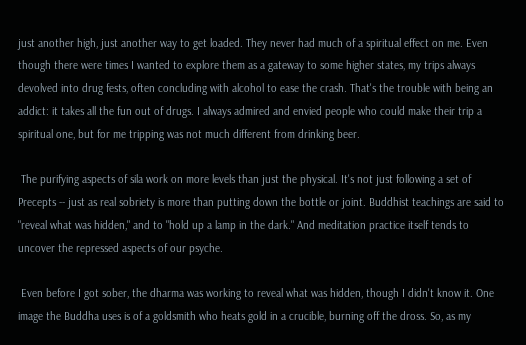just another high, just another way to get loaded. They never had much of a spiritual effect on me. Even though there were times I wanted to explore them as a gateway to some higher states, my trips always devolved into drug fests, often concluding with alcohol to ease the crash. That's the trouble with being an addict: it takes all the fun out of drugs. I always admired and envied people who could make their trip a spiritual one, but for me tripping was not much different from drinking beer.

 The purifying aspects of sila work on more levels than just the physical. It's not just following a set of Precepts -- just as real sobriety is more than putting down the bottle or joint. Buddhist teachings are said to "reveal what was hidden," and to "hold up a lamp in the dark." And meditation practice itself tends to uncover the repressed aspects of our psyche.

 Even before I got sober, the dharma was working to reveal what was hidden, though I didn't know it. One image the Buddha uses is of a goldsmith who heats gold in a crucible, burning off the dross. So, as my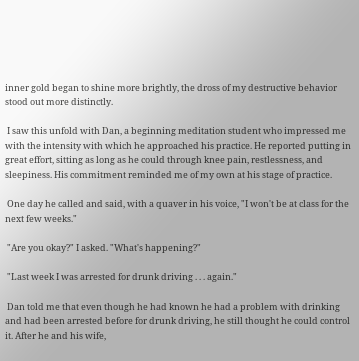inner gold began to shine more brightly, the dross of my destructive behavior stood out more distinctly.

 I saw this unfold with Dan, a beginning meditation student who impressed me with the intensity with which he approached his practice. He reported putting in great effort, sitting as long as he could through knee pain, restlessness, and sleepiness. His commitment reminded me of my own at his stage of practice.

 One day he called and said, with a quaver in his voice, "I won't be at class for the next few weeks."

 "Are you okay?" I asked. "What's happening?"

 "Last week I was arrested for drunk driving . . . again."

 Dan told me that even though he had known he had a problem with drinking and had been arrested before for drunk driving, he still thought he could control it. After he and his wife,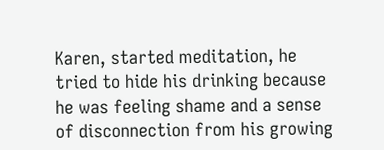Karen, started meditation, he tried to hide his drinking because he was feeling shame and a sense of disconnection from his growing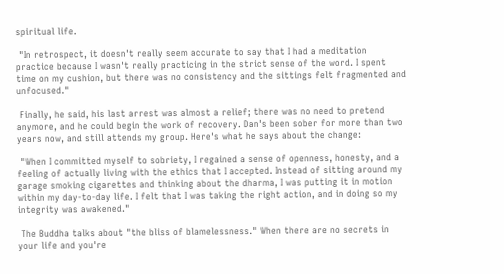spiritual life.

 "In retrospect, it doesn't really seem accurate to say that I had a meditation practice because I wasn't really practicing in the strict sense of the word. I spent time on my cushion, but there was no consistency and the sittings felt fragmented and unfocused."

 Finally, he said, his last arrest was almost a relief; there was no need to pretend anymore, and he could begin the work of recovery. Dan's been sober for more than two years now, and still attends my group. Here's what he says about the change:

 "When I committed myself to sobriety, I regained a sense of openness, honesty, and a feeling of actually living with the ethics that I accepted. Instead of sitting around my garage smoking cigarettes and thinking about the dharma, I was putting it in motion within my day-to-day life. I felt that I was taking the right action, and in doing so my integrity was awakened."

 The Buddha talks about "the bliss of blamelessness." When there are no secrets in your life and you're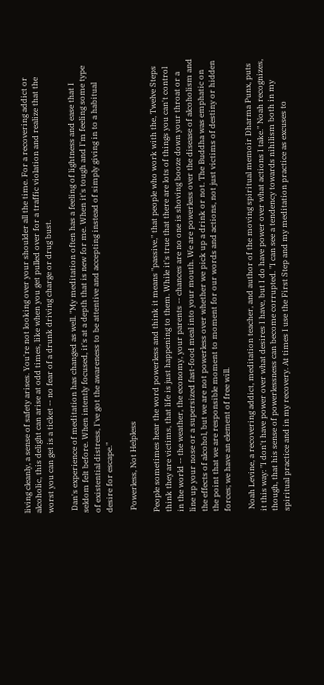living cleanly, a sense of safety arises. You're not looking over your shoulder all the time. For a recovering addict or alcoholic, this delight can arise at odd times, like when you get pulled over for a traffic violation and realize that the worst you can get is a ticket -- no fear of a drunk driving charge or drug bust.

 Dan's experience of meditation has changed as well. "My meditation often has a feeling of lightness and ease that I seldom felt before. When intently focused, it's at a depth that is new for me. When it's tough and I'm feeling some type of existential distress, I've got the awareness to be attentive and accepting instead of simply giving in to a habitual desire for escape."

 Powerless, Not Helpless

People sometimes hear the word powerless and think it means "passive," that people who work with the, Twelve Steps think they are victims, that life is just happening to them. While it's true that there are lots of things you can't control in the world -- the weather, the economy, your parents -- chances are no one is shoving booze down your throat or a line up your nose or a supersized fast-food meal into your mouth. We are powerless over the disease of alcoholism and the effects of alcohol, but we are not powerless over whether we pick up a drink or not. The Buddha was emphatic on the point that we are responsible moment to moment for our words and actions, not just victims of destiny or hidden forces; we have an element of free will.

 Noah Levine, a recovering addict, meditation teacher, and author of the moving spiritual memoir Dharma Punx, puts it this way: "I don't have power over what desires I have, but I do have power over what actions I take." Noah recognizes, though, that his sense of powerlessness can become corrupted. "I can see a tendency towards nihilism both in my spiritual practice and in my recovery. At times I use the First Step and my meditation practice as excuses to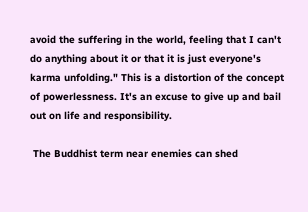avoid the suffering in the world, feeling that I can't do anything about it or that it is just everyone's karma unfolding." This is a distortion of the concept of powerlessness. It's an excuse to give up and bail out on life and responsibility.

 The Buddhist term near enemies can shed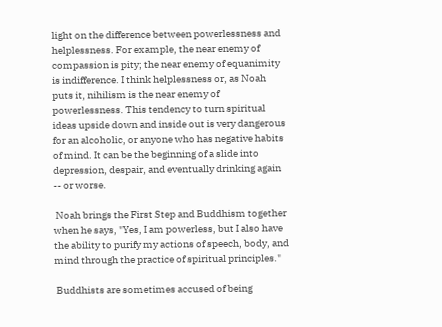light on the difference between powerlessness and helplessness. For example, the near enemy of compassion is pity; the near enemy of equanimity is indifference. I think helplessness or, as Noah puts it, nihilism is the near enemy of powerlessness. This tendency to turn spiritual ideas upside down and inside out is very dangerous for an alcoholic, or anyone who has negative habits of mind. It can be the beginning of a slide into depression, despair, and eventually drinking again -- or worse.

 Noah brings the First Step and Buddhism together when he says, "Yes, I am powerless, but I also have the ability to purify my actions of speech, body, and mind through the practice of spiritual principles."

 Buddhists are sometimes accused of being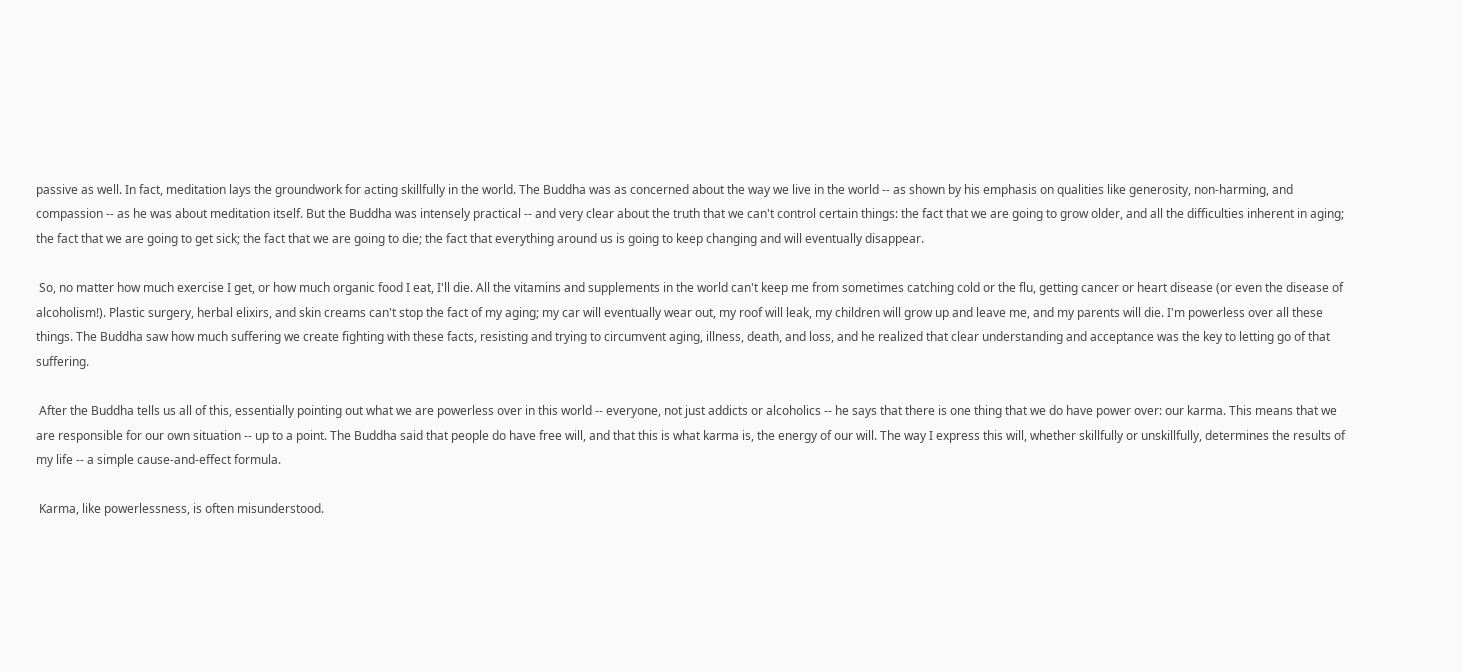passive as well. In fact, meditation lays the groundwork for acting skillfully in the world. The Buddha was as concerned about the way we live in the world -- as shown by his emphasis on qualities like generosity, non-harming, and compassion -- as he was about meditation itself. But the Buddha was intensely practical -- and very clear about the truth that we can't control certain things: the fact that we are going to grow older, and all the difficulties inherent in aging; the fact that we are going to get sick; the fact that we are going to die; the fact that everything around us is going to keep changing and will eventually disappear.

 So, no matter how much exercise I get, or how much organic food I eat, I'll die. All the vitamins and supplements in the world can't keep me from sometimes catching cold or the flu, getting cancer or heart disease (or even the disease of alcoholism!). Plastic surgery, herbal elixirs, and skin creams can't stop the fact of my aging; my car will eventually wear out, my roof will leak, my children will grow up and leave me, and my parents will die. I'm powerless over all these things. The Buddha saw how much suffering we create fighting with these facts, resisting and trying to circumvent aging, illness, death, and loss, and he realized that clear understanding and acceptance was the key to letting go of that suffering.

 After the Buddha tells us all of this, essentially pointing out what we are powerless over in this world -- everyone, not just addicts or alcoholics -- he says that there is one thing that we do have power over: our karma. This means that we are responsible for our own situation -- up to a point. The Buddha said that people do have free will, and that this is what karma is, the energy of our will. The way I express this will, whether skillfully or unskillfully, determines the results of my life -- a simple cause-and-effect formula.

 Karma, like powerlessness, is often misunderstood.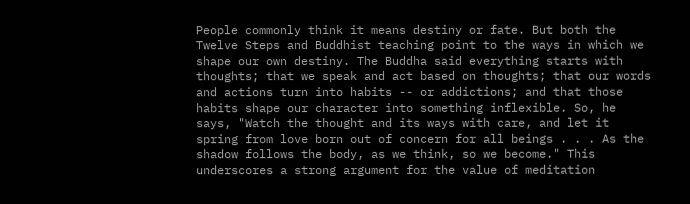People commonly think it means destiny or fate. But both the Twelve Steps and Buddhist teaching point to the ways in which we shape our own destiny. The Buddha said everything starts with thoughts; that we speak and act based on thoughts; that our words and actions turn into habits -- or addictions; and that those habits shape our character into something inflexible. So, he says, "Watch the thought and its ways with care, and let it spring from love born out of concern for all beings . . . As the shadow follows the body, as we think, so we become." This underscores a strong argument for the value of meditation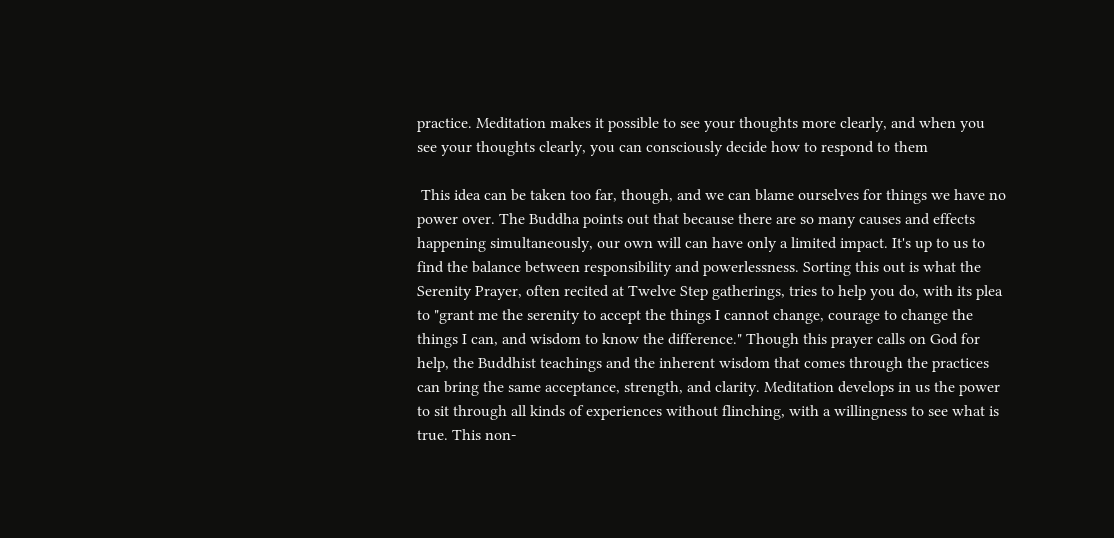practice. Meditation makes it possible to see your thoughts more clearly, and when you see your thoughts clearly, you can consciously decide how to respond to them

 This idea can be taken too far, though, and we can blame ourselves for things we have no power over. The Buddha points out that because there are so many causes and effects happening simultaneously, our own will can have only a limited impact. It's up to us to find the balance between responsibility and powerlessness. Sorting this out is what the Serenity Prayer, often recited at Twelve Step gatherings, tries to help you do, with its plea to "grant me the serenity to accept the things I cannot change, courage to change the things I can, and wisdom to know the difference." Though this prayer calls on God for help, the Buddhist teachings and the inherent wisdom that comes through the practices can bring the same acceptance, strength, and clarity. Meditation develops in us the power to sit through all kinds of experiences without flinching, with a willingness to see what is true. This non-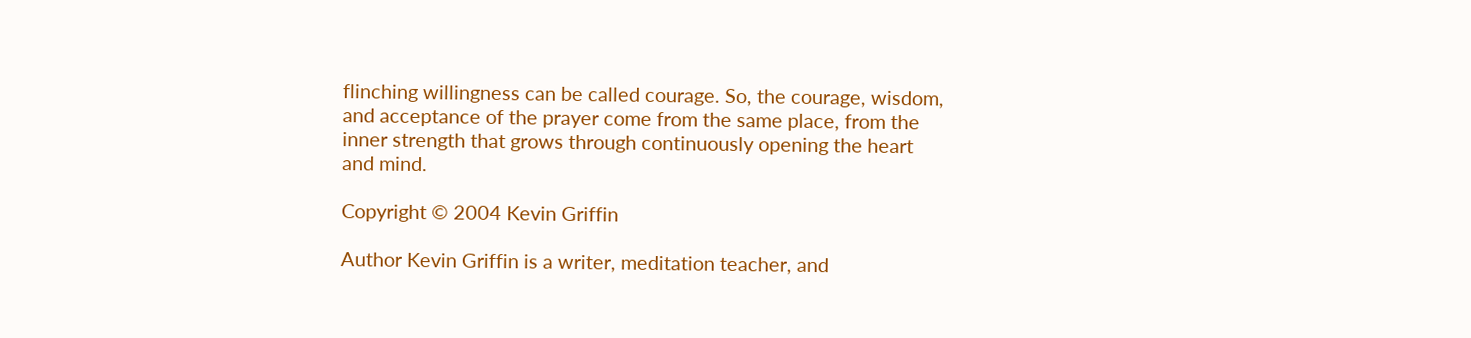flinching willingness can be called courage. So, the courage, wisdom, and acceptance of the prayer come from the same place, from the inner strength that grows through continuously opening the heart and mind.

Copyright © 2004 Kevin Griffin

Author Kevin Griffin is a writer, meditation teacher, and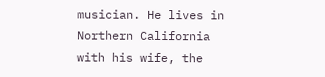musician. He lives in Northern California with his wife, the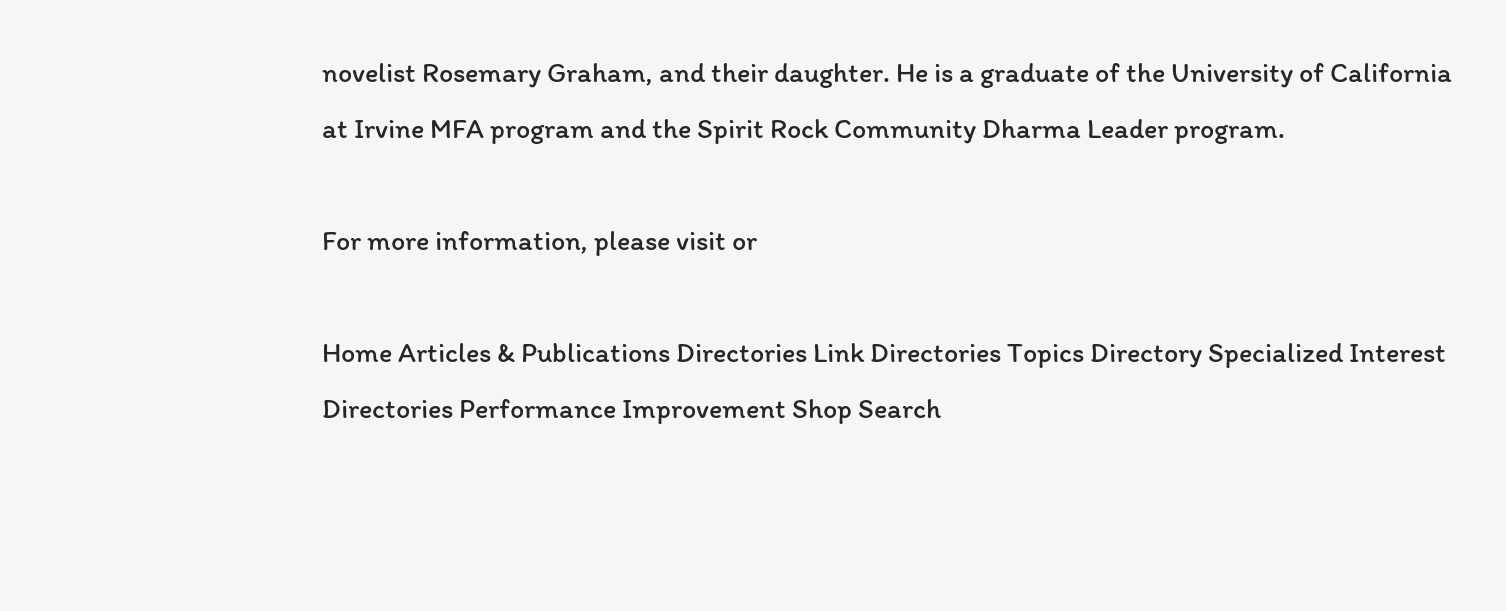novelist Rosemary Graham, and their daughter. He is a graduate of the University of California at Irvine MFA program and the Spirit Rock Community Dharma Leader program.

For more information, please visit or

Home Articles & Publications Directories Link Directories Topics Directory Specialized Interest Directories Performance Improvement Shop Search